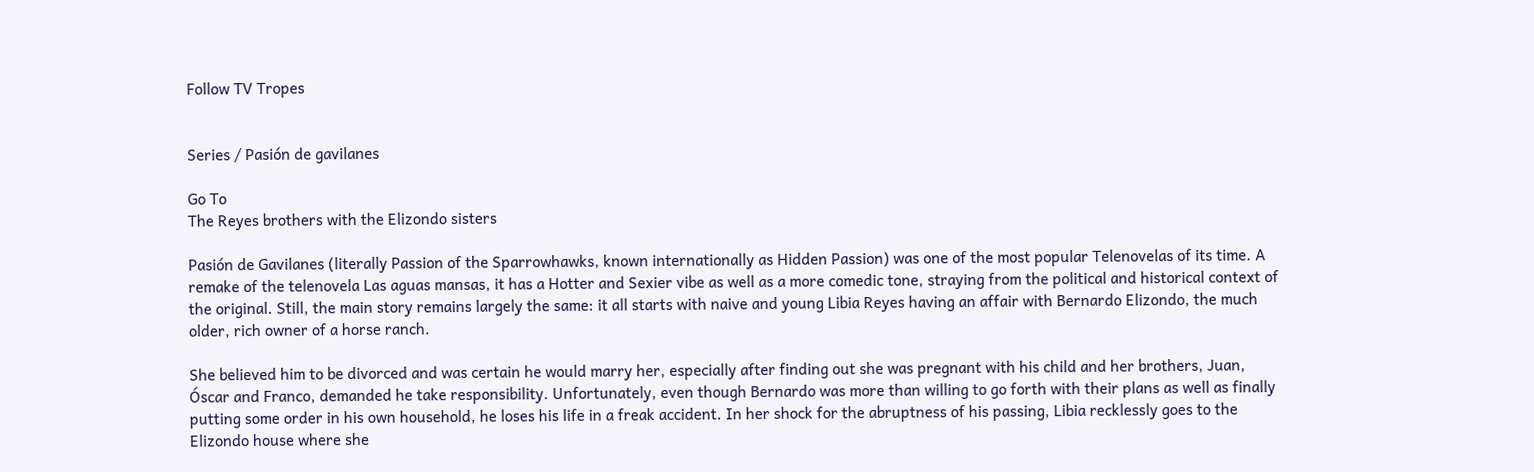Follow TV Tropes


Series / Pasión de gavilanes

Go To
The Reyes brothers with the Elizondo sisters

Pasión de Gavilanes (literally Passion of the Sparrowhawks, known internationally as Hidden Passion) was one of the most popular Telenovelas of its time. A remake of the telenovela Las aguas mansas, it has a Hotter and Sexier vibe as well as a more comedic tone, straying from the political and historical context of the original. Still, the main story remains largely the same: it all starts with naive and young Libia Reyes having an affair with Bernardo Elizondo, the much older, rich owner of a horse ranch.

She believed him to be divorced and was certain he would marry her, especially after finding out she was pregnant with his child and her brothers, Juan, Óscar and Franco, demanded he take responsibility. Unfortunately, even though Bernardo was more than willing to go forth with their plans as well as finally putting some order in his own household, he loses his life in a freak accident. In her shock for the abruptness of his passing, Libia recklessly goes to the Elizondo house where she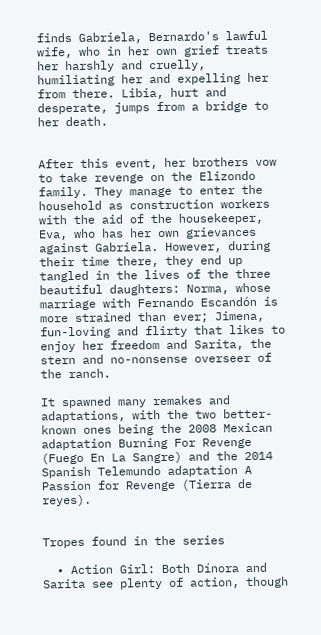finds Gabriela, Bernardo's lawful wife, who in her own grief treats her harshly and cruelly, humiliating her and expelling her from there. Libia, hurt and desperate, jumps from a bridge to her death.


After this event, her brothers vow to take revenge on the Elizondo family. They manage to enter the household as construction workers with the aid of the housekeeper, Eva, who has her own grievances against Gabriela. However, during their time there, they end up tangled in the lives of the three beautiful daughters: Norma, whose marriage with Fernando Escandón is more strained than ever; Jimena, fun-loving and flirty that likes to enjoy her freedom and Sarita, the stern and no-nonsense overseer of the ranch.

It spawned many remakes and adaptations, with the two better-known ones being the 2008 Mexican adaptation Burning For Revenge (Fuego En La Sangre) and the 2014 Spanish Telemundo adaptation A Passion for Revenge (Tierra de reyes).


Tropes found in the series

  • Action Girl: Both Dínora and Sarita see plenty of action, though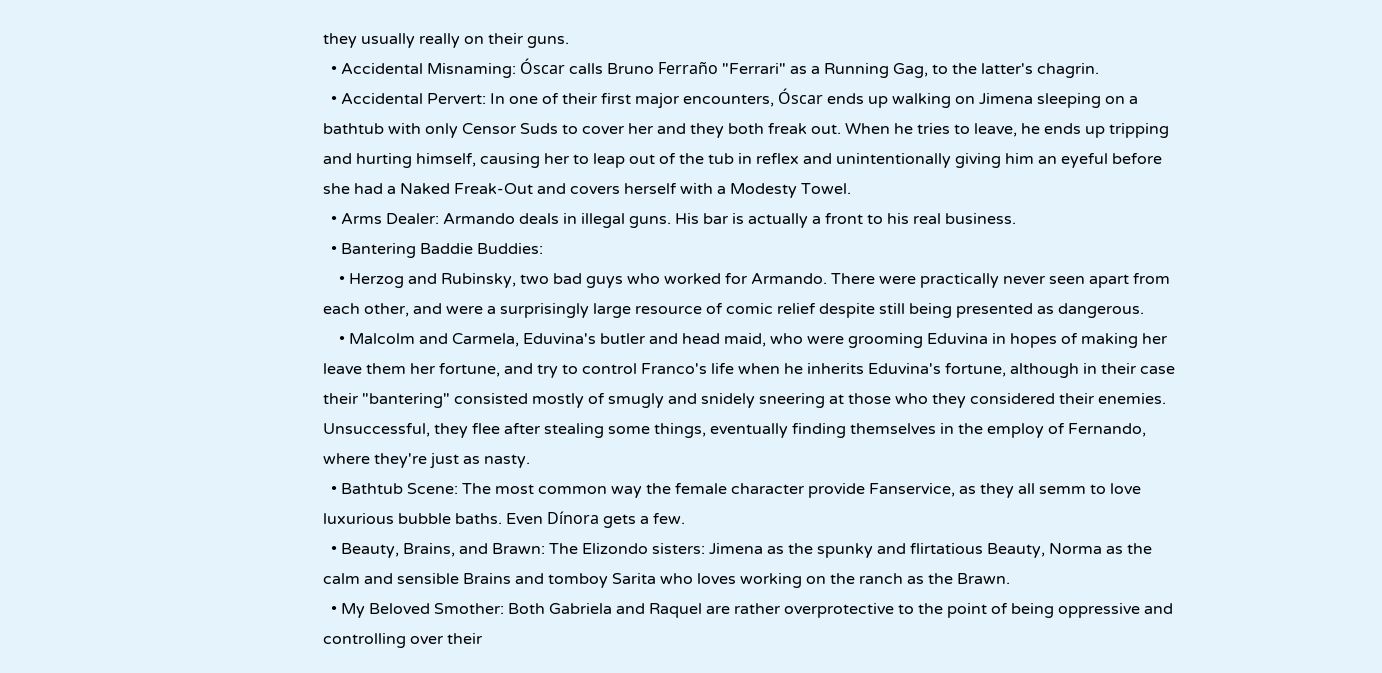they usually really on their guns.
  • Accidental Misnaming: Óscar calls Bruno Ferraño "Ferrari" as a Running Gag, to the latter's chagrin.
  • Accidental Pervert: In one of their first major encounters, Óscar ends up walking on Jimena sleeping on a bathtub with only Censor Suds to cover her and they both freak out. When he tries to leave, he ends up tripping and hurting himself, causing her to leap out of the tub in reflex and unintentionally giving him an eyeful before she had a Naked Freak-Out and covers herself with a Modesty Towel.
  • Arms Dealer: Armando deals in illegal guns. His bar is actually a front to his real business.
  • Bantering Baddie Buddies:
    • Herzog and Rubinsky, two bad guys who worked for Armando. There were practically never seen apart from each other, and were a surprisingly large resource of comic relief despite still being presented as dangerous.
    • Malcolm and Carmela, Eduvina's butler and head maid, who were grooming Eduvina in hopes of making her leave them her fortune, and try to control Franco's life when he inherits Eduvina's fortune, although in their case their "bantering" consisted mostly of smugly and snidely sneering at those who they considered their enemies. Unsuccessful, they flee after stealing some things, eventually finding themselves in the employ of Fernando, where they're just as nasty.
  • Bathtub Scene: The most common way the female character provide Fanservice, as they all semm to love luxurious bubble baths. Even Dínora gets a few.
  • Beauty, Brains, and Brawn: The Elizondo sisters: Jimena as the spunky and flirtatious Beauty, Norma as the calm and sensible Brains and tomboy Sarita who loves working on the ranch as the Brawn.
  • My Beloved Smother: Both Gabriela and Raquel are rather overprotective to the point of being oppressive and controlling over their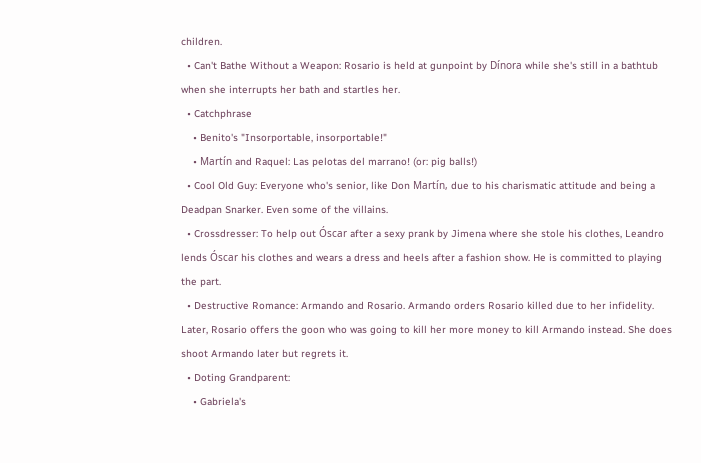children.
  • Can't Bathe Without a Weapon: Rosario is held at gunpoint by Dínora while she's still in a bathtub when she interrupts her bath and startles her.
  • Catchphrase
    • Benito's "Insorportable, insorportable!"
    • Martín and Raquel: Las pelotas del marrano! (or: pig balls!)
  • Cool Old Guy: Everyone who's senior, like Don Martín, due to his charismatic attitude and being a Deadpan Snarker. Even some of the villains.
  • Crossdresser: To help out Óscar after a sexy prank by Jimena where she stole his clothes, Leandro lends Óscar his clothes and wears a dress and heels after a fashion show. He is committed to playing the part.
  • Destructive Romance: Armando and Rosario. Armando orders Rosario killed due to her infidelity. Later, Rosario offers the goon who was going to kill her more money to kill Armando instead. She does shoot Armando later but regrets it.
  • Doting Grandparent:
    • Gabriela's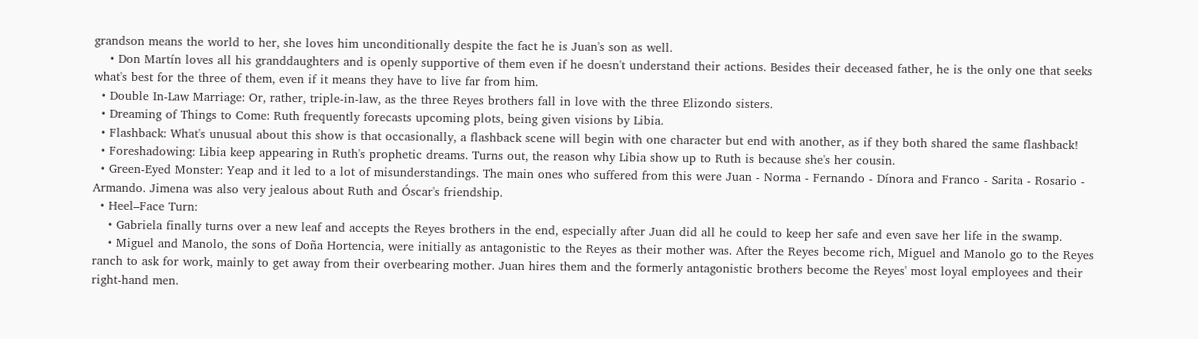grandson means the world to her, she loves him unconditionally despite the fact he is Juan's son as well.
    • Don Martín loves all his granddaughters and is openly supportive of them even if he doesn't understand their actions. Besides their deceased father, he is the only one that seeks what's best for the three of them, even if it means they have to live far from him.
  • Double In-Law Marriage: Or, rather, triple-in-law, as the three Reyes brothers fall in love with the three Elizondo sisters.
  • Dreaming of Things to Come: Ruth frequently forecasts upcoming plots, being given visions by Libia.
  • Flashback: What's unusual about this show is that occasionally, a flashback scene will begin with one character but end with another, as if they both shared the same flashback!
  • Foreshadowing: Libia keep appearing in Ruth's prophetic dreams. Turns out, the reason why Libia show up to Ruth is because she's her cousin.
  • Green-Eyed Monster: Yeap and it led to a lot of misunderstandings. The main ones who suffered from this were Juan - Norma - Fernando - Dínora and Franco - Sarita - Rosario - Armando. Jimena was also very jealous about Ruth and Óscar's friendship.
  • Heel–Face Turn:
    • Gabriela finally turns over a new leaf and accepts the Reyes brothers in the end, especially after Juan did all he could to keep her safe and even save her life in the swamp.
    • Miguel and Manolo, the sons of Doña Hortencia, were initially as antagonistic to the Reyes as their mother was. After the Reyes become rich, Miguel and Manolo go to the Reyes ranch to ask for work, mainly to get away from their overbearing mother. Juan hires them and the formerly antagonistic brothers become the Reyes' most loyal employees and their right-hand men.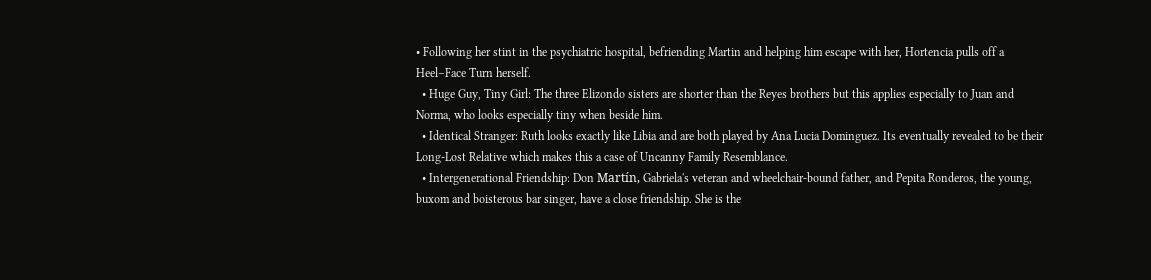• Following her stint in the psychiatric hospital, befriending Martin and helping him escape with her, Hortencia pulls off a Heel–Face Turn herself.
  • Huge Guy, Tiny Girl: The three Elizondo sisters are shorter than the Reyes brothers but this applies especially to Juan and Norma, who looks especially tiny when beside him.
  • Identical Stranger: Ruth looks exactly like Libia and are both played by Ana Lucia Dominguez. Its eventually revealed to be their Long-Lost Relative which makes this a case of Uncanny Family Resemblance.
  • Intergenerational Friendship: Don Martín, Gabriela's veteran and wheelchair-bound father, and Pepita Ronderos, the young, buxom and boisterous bar singer, have a close friendship. She is the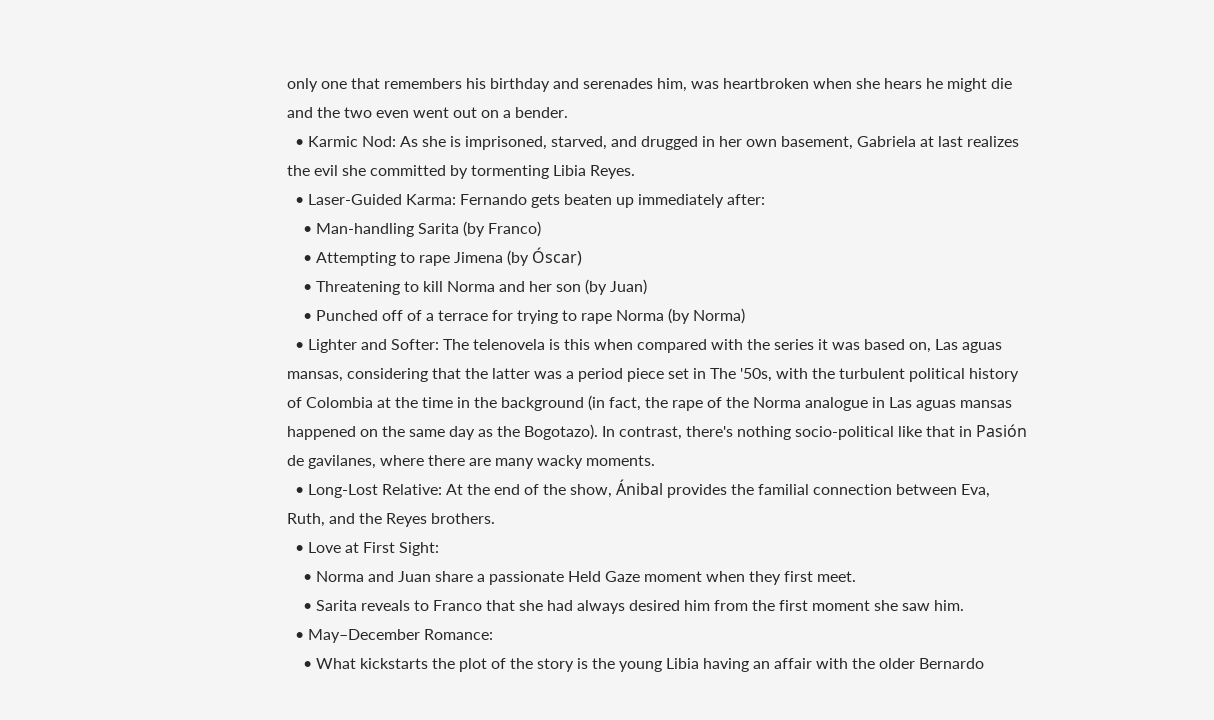only one that remembers his birthday and serenades him, was heartbroken when she hears he might die and the two even went out on a bender.
  • Karmic Nod: As she is imprisoned, starved, and drugged in her own basement, Gabriela at last realizes the evil she committed by tormenting Libia Reyes.
  • Laser-Guided Karma: Fernando gets beaten up immediately after:
    • Man-handling Sarita (by Franco)
    • Attempting to rape Jimena (by Óscar)
    • Threatening to kill Norma and her son (by Juan)
    • Punched off of a terrace for trying to rape Norma (by Norma)
  • Lighter and Softer: The telenovela is this when compared with the series it was based on, Las aguas mansas, considering that the latter was a period piece set in The '50s, with the turbulent political history of Colombia at the time in the background (in fact, the rape of the Norma analogue in Las aguas mansas happened on the same day as the Bogotazo). In contrast, there's nothing socio-political like that in Pasión de gavilanes, where there are many wacky moments.
  • Long-Lost Relative: At the end of the show, Ánibal provides the familial connection between Eva, Ruth, and the Reyes brothers.
  • Love at First Sight:
    • Norma and Juan share a passionate Held Gaze moment when they first meet.
    • Sarita reveals to Franco that she had always desired him from the first moment she saw him.
  • May–December Romance:
    • What kickstarts the plot of the story is the young Libia having an affair with the older Bernardo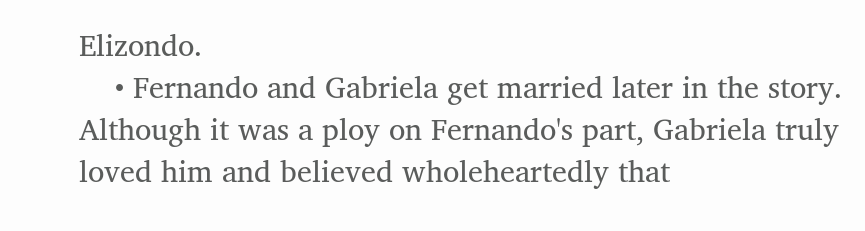Elizondo.
    • Fernando and Gabriela get married later in the story. Although it was a ploy on Fernando's part, Gabriela truly loved him and believed wholeheartedly that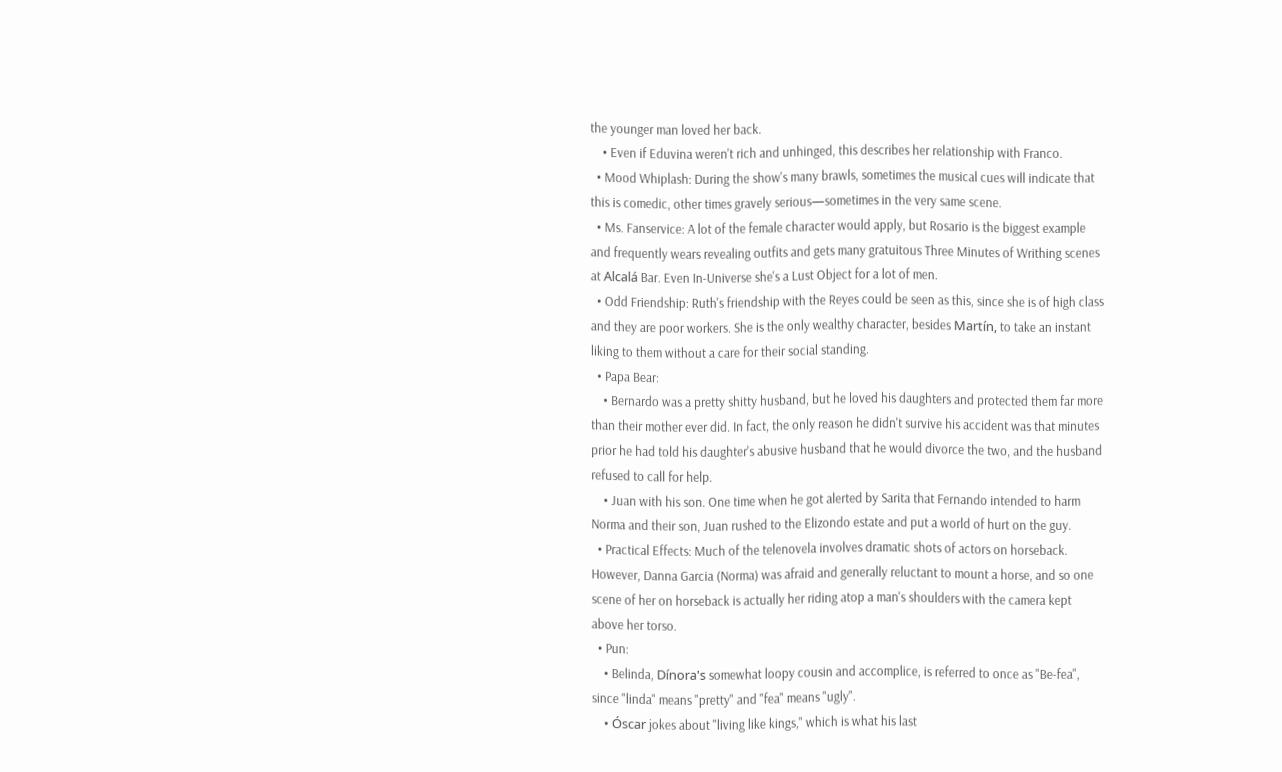the younger man loved her back.
    • Even if Eduvina weren't rich and unhinged, this describes her relationship with Franco.
  • Mood Whiplash: During the show's many brawls, sometimes the musical cues will indicate that this is comedic, other times gravely serious—sometimes in the very same scene.
  • Ms. Fanservice: A lot of the female character would apply, but Rosario is the biggest example and frequently wears revealing outfits and gets many gratuitous Three Minutes of Writhing scenes at Alcalá Bar. Even In-Universe she's a Lust Object for a lot of men.
  • Odd Friendship: Ruth's friendship with the Reyes could be seen as this, since she is of high class and they are poor workers. She is the only wealthy character, besides Martín, to take an instant liking to them without a care for their social standing.
  • Papa Bear:
    • Bernardo was a pretty shitty husband, but he loved his daughters and protected them far more than their mother ever did. In fact, the only reason he didn't survive his accident was that minutes prior he had told his daughter's abusive husband that he would divorce the two, and the husband refused to call for help.
    • Juan with his son. One time when he got alerted by Sarita that Fernando intended to harm Norma and their son, Juan rushed to the Elizondo estate and put a world of hurt on the guy.
  • Practical Effects: Much of the telenovela involves dramatic shots of actors on horseback. However, Danna Garcia (Norma) was afraid and generally reluctant to mount a horse, and so one scene of her on horseback is actually her riding atop a man's shoulders with the camera kept above her torso.
  • Pun:
    • Belinda, Dínora's somewhat loopy cousin and accomplice, is referred to once as "Be-fea", since "linda" means "pretty" and "fea" means "ugly".
    • Óscar jokes about "living like kings," which is what his last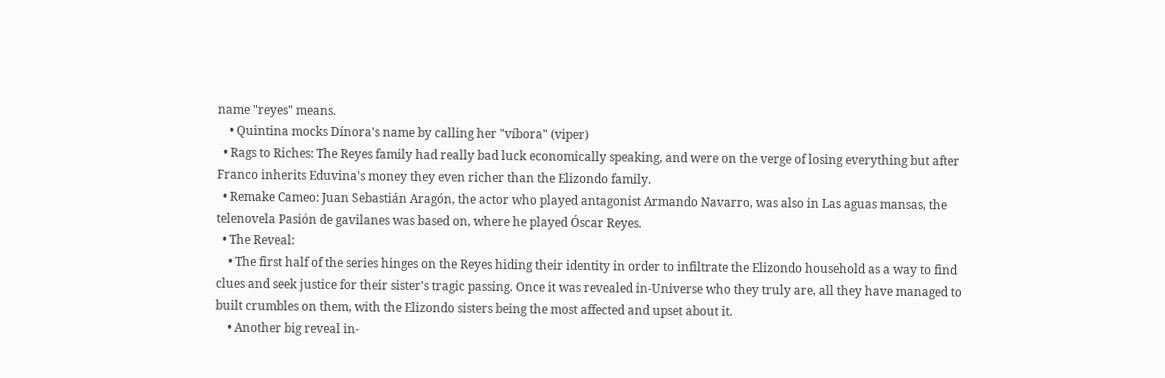name "reyes" means.
    • Quintina mocks Dínora's name by calling her "víbora" (viper)
  • Rags to Riches: The Reyes family had really bad luck economically speaking, and were on the verge of losing everything but after Franco inherits Eduvina's money they even richer than the Elizondo family.
  • Remake Cameo: Juan Sebastián Aragón, the actor who played antagonist Armando Navarro, was also in Las aguas mansas, the telenovela Pasión de gavilanes was based on, where he played Óscar Reyes.
  • The Reveal:
    • The first half of the series hinges on the Reyes hiding their identity in order to infiltrate the Elizondo household as a way to find clues and seek justice for their sister's tragic passing. Once it was revealed in-Universe who they truly are, all they have managed to built crumbles on them, with the Elizondo sisters being the most affected and upset about it.
    • Another big reveal in-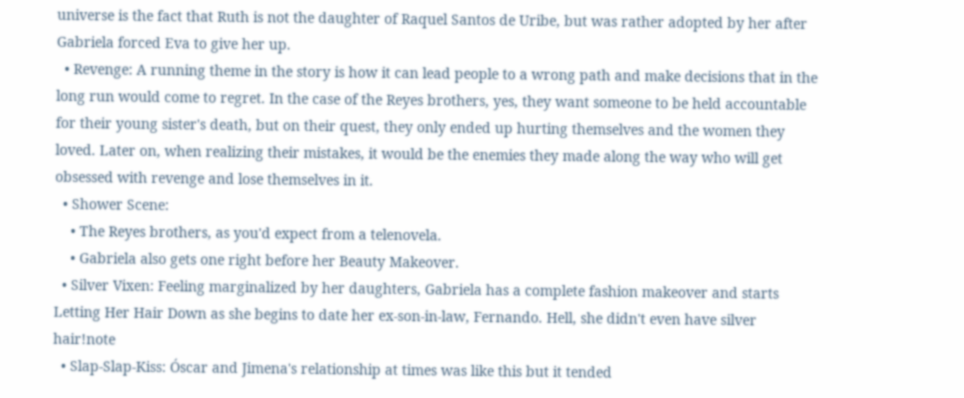universe is the fact that Ruth is not the daughter of Raquel Santos de Uribe, but was rather adopted by her after Gabriela forced Eva to give her up.
  • Revenge: A running theme in the story is how it can lead people to a wrong path and make decisions that in the long run would come to regret. In the case of the Reyes brothers, yes, they want someone to be held accountable for their young sister's death, but on their quest, they only ended up hurting themselves and the women they loved. Later on, when realizing their mistakes, it would be the enemies they made along the way who will get obsessed with revenge and lose themselves in it.
  • Shower Scene:
    • The Reyes brothers, as you'd expect from a telenovela.
    • Gabriela also gets one right before her Beauty Makeover.
  • Silver Vixen: Feeling marginalized by her daughters, Gabriela has a complete fashion makeover and starts Letting Her Hair Down as she begins to date her ex-son-in-law, Fernando. Hell, she didn't even have silver hair!note
  • Slap-Slap-Kiss: Óscar and Jimena's relationship at times was like this but it tended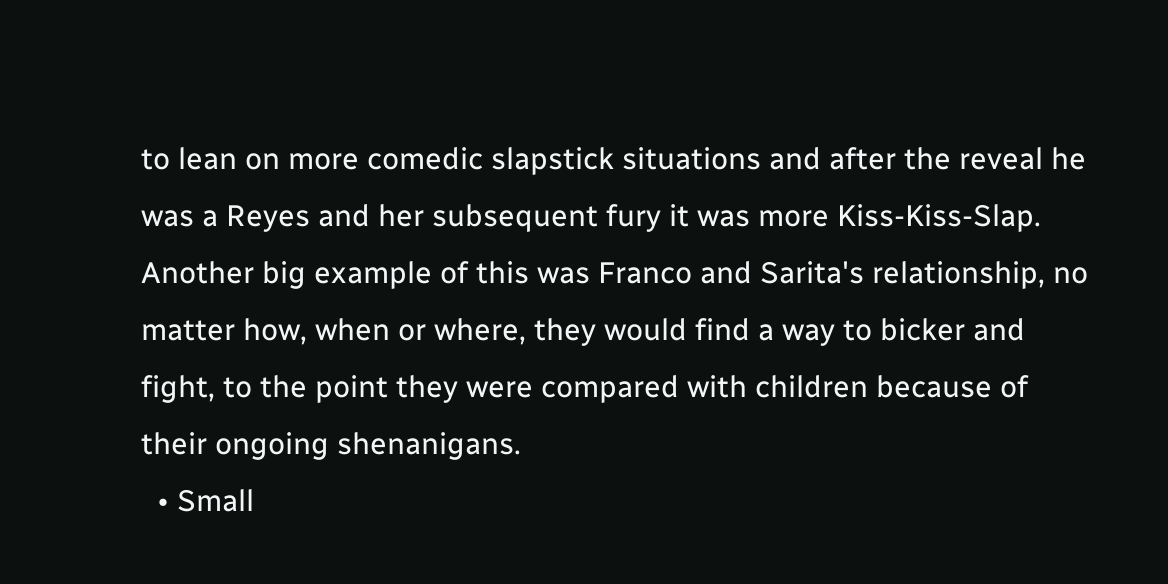to lean on more comedic slapstick situations and after the reveal he was a Reyes and her subsequent fury it was more Kiss-Kiss-Slap. Another big example of this was Franco and Sarita's relationship, no matter how, when or where, they would find a way to bicker and fight, to the point they were compared with children because of their ongoing shenanigans.
  • Small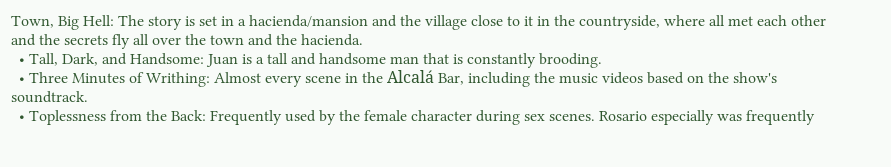Town, Big Hell: The story is set in a hacienda/mansion and the village close to it in the countryside, where all met each other and the secrets fly all over the town and the hacienda.
  • Tall, Dark, and Handsome: Juan is a tall and handsome man that is constantly brooding.
  • Three Minutes of Writhing: Almost every scene in the Alcalá Bar, including the music videos based on the show's soundtrack.
  • Toplessness from the Back: Frequently used by the female character during sex scenes. Rosario especially was frequently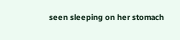seen sleeping on her stomach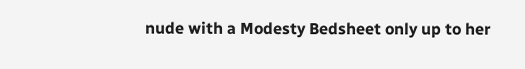nude with a Modesty Bedsheet only up to her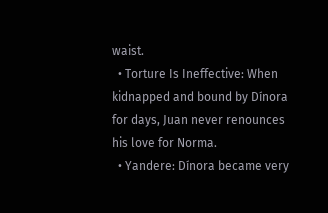waist.
  • Torture Is Ineffective: When kidnapped and bound by Dínora for days, Juan never renounces his love for Norma.
  • Yandere: Dínora became very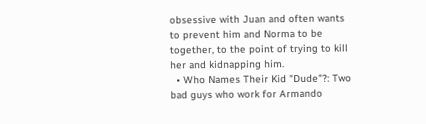obsessive with Juan and often wants to prevent him and Norma to be together, to the point of trying to kill her and kidnapping him.
  • Who Names Their Kid "Dude"?: Two bad guys who work for Armando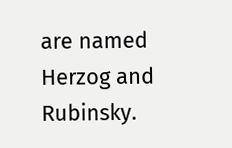are named Herzog and Rubinsky.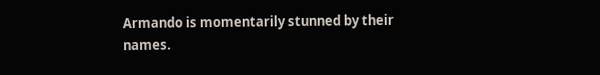Armando is momentarily stunned by their names.